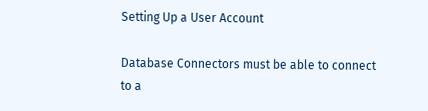Setting Up a User Account

Database Connectors must be able to connect to a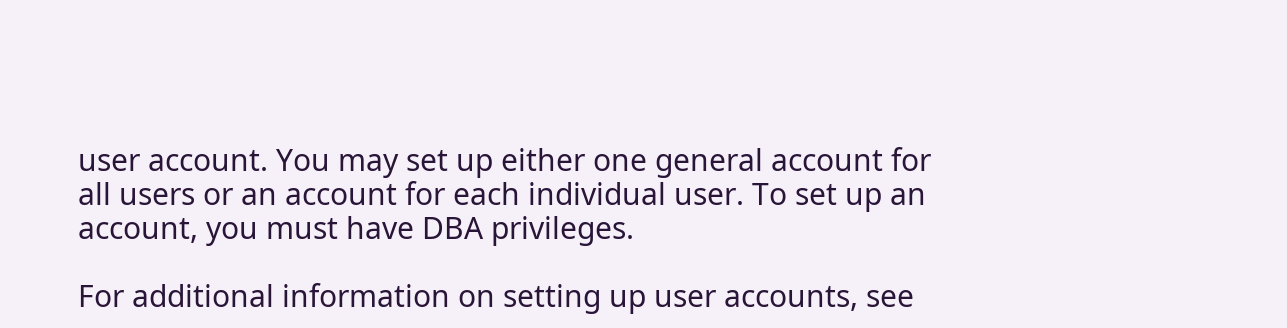user account. You may set up either one general account for all users or an account for each individual user. To set up an account, you must have DBA privileges.

For additional information on setting up user accounts, see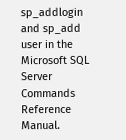sp_addlogin and sp_add user in the Microsoft SQL Server Commands Reference Manual.